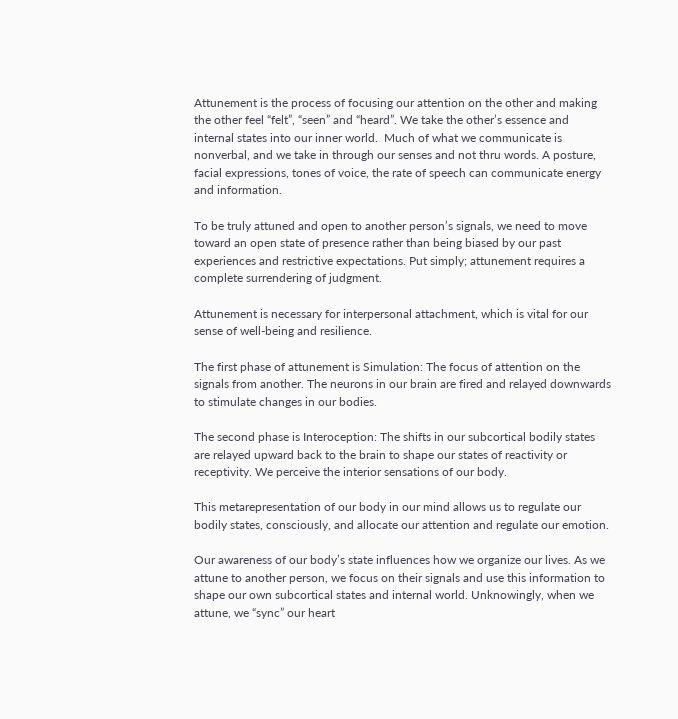Attunement is the process of focusing our attention on the other and making the other feel “felt”, “seen” and “heard”. We take the other’s essence and internal states into our inner world.  Much of what we communicate is nonverbal, and we take in through our senses and not thru words. A posture, facial expressions, tones of voice, the rate of speech can communicate energy and information.

To be truly attuned and open to another person’s signals, we need to move toward an open state of presence rather than being biased by our past experiences and restrictive expectations. Put simply; attunement requires a complete surrendering of judgment.

Attunement is necessary for interpersonal attachment, which is vital for our sense of well-being and resilience.

The first phase of attunement is Simulation: The focus of attention on the signals from another. The neurons in our brain are fired and relayed downwards to stimulate changes in our bodies.

The second phase is Interoception: The shifts in our subcortical bodily states are relayed upward back to the brain to shape our states of reactivity or receptivity. We perceive the interior sensations of our body.

This metarepresentation of our body in our mind allows us to regulate our bodily states, consciously, and allocate our attention and regulate our emotion.

Our awareness of our body’s state influences how we organize our lives. As we attune to another person, we focus on their signals and use this information to shape our own subcortical states and internal world. Unknowingly, when we attune, we “sync” our heart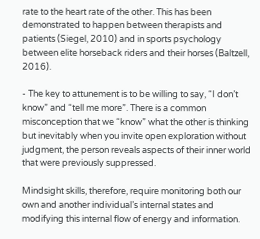rate to the heart rate of the other. This has been demonstrated to happen between therapists and patients (Siegel, 2010) and in sports psychology between elite horseback riders and their horses (Baltzell, 2016).

- The key to attunement is to be willing to say, “I don’t know” and “tell me more”. There is a common misconception that we “know” what the other is thinking but inevitably when you invite open exploration without judgment, the person reveals aspects of their inner world that were previously suppressed.

Mindsight skills, therefore, require monitoring both our own and another individual’s internal states and modifying this internal flow of energy and information.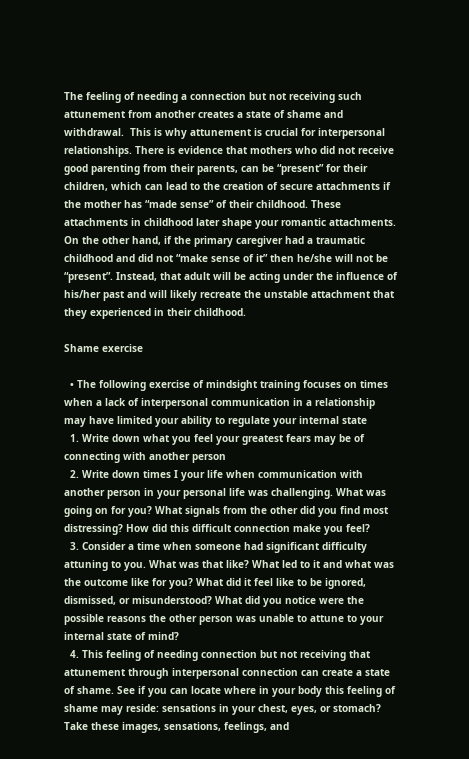The feeling of needing a connection but not receiving such attunement from another creates a state of shame and withdrawal.  This is why attunement is crucial for interpersonal relationships. There is evidence that mothers who did not receive good parenting from their parents, can be “present” for their children, which can lead to the creation of secure attachments if the mother has “made sense” of their childhood. These attachments in childhood later shape your romantic attachments. On the other hand, if the primary caregiver had a traumatic childhood and did not “make sense of it” then he/she will not be “present”. Instead, that adult will be acting under the influence of his/her past and will likely recreate the unstable attachment that they experienced in their childhood.

Shame exercise

  • The following exercise of mindsight training focuses on times when a lack of interpersonal communication in a relationship may have limited your ability to regulate your internal state
  1. Write down what you feel your greatest fears may be of connecting with another person
  2. Write down times I your life when communication with another person in your personal life was challenging. What was going on for you? What signals from the other did you find most distressing? How did this difficult connection make you feel?
  3. Consider a time when someone had significant difficulty attuning to you. What was that like? What led to it and what was the outcome like for you? What did it feel like to be ignored, dismissed, or misunderstood? What did you notice were the possible reasons the other person was unable to attune to your internal state of mind?
  4. This feeling of needing connection but not receiving that attunement through interpersonal connection can create a state of shame. See if you can locate where in your body this feeling of shame may reside: sensations in your chest, eyes, or stomach? Take these images, sensations, feelings, and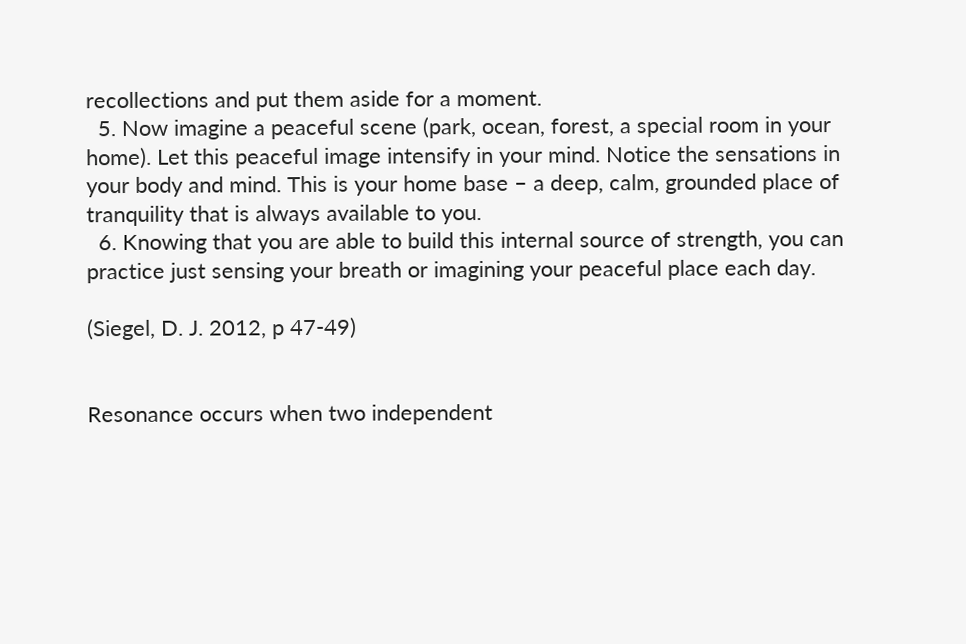recollections and put them aside for a moment.
  5. Now imagine a peaceful scene (park, ocean, forest, a special room in your home). Let this peaceful image intensify in your mind. Notice the sensations in your body and mind. This is your home base – a deep, calm, grounded place of tranquility that is always available to you.
  6. Knowing that you are able to build this internal source of strength, you can practice just sensing your breath or imagining your peaceful place each day.

(Siegel, D. J. 2012, p 47-49)


Resonance occurs when two independent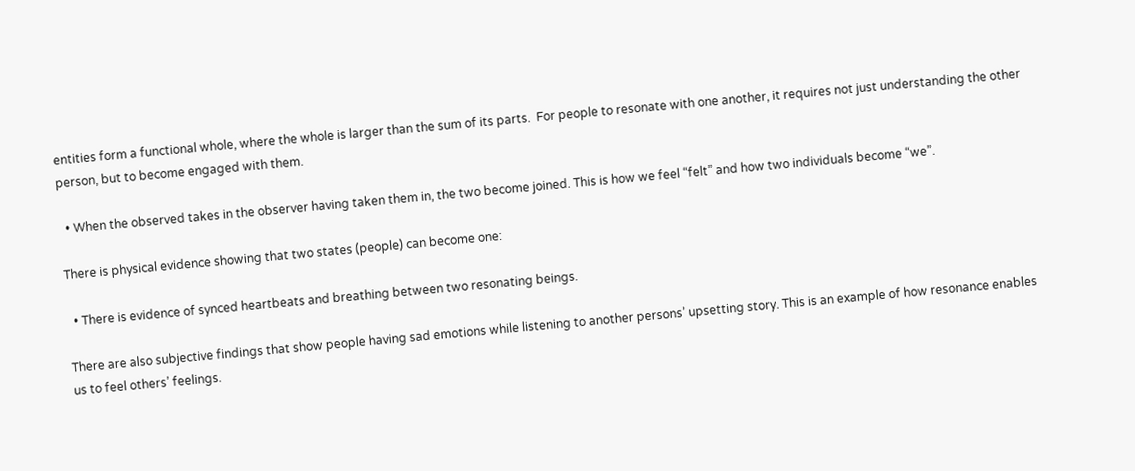entities form a functional whole, where the whole is larger than the sum of its parts.  For people to resonate with one another, it requires not just understanding the other person, but to become engaged with them.

  • When the observed takes in the observer having taken them in, the two become joined. This is how we feel “felt” and how two individuals become “we”.

There is physical evidence showing that two states (people) can become one:

  • There is evidence of synced heartbeats and breathing between two resonating beings.

There are also subjective findings that show people having sad emotions while listening to another persons’ upsetting story. This is an example of how resonance enables us to feel others’ feelings.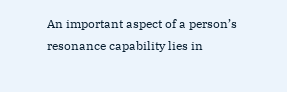An important aspect of a person’s resonance capability lies in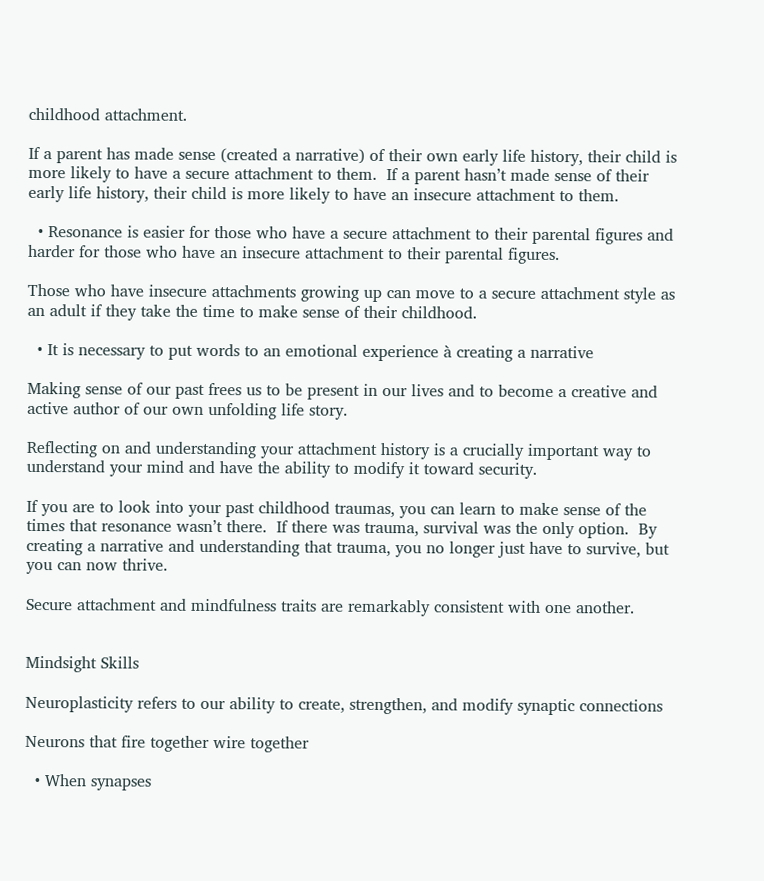childhood attachment.

If a parent has made sense (created a narrative) of their own early life history, their child is more likely to have a secure attachment to them.  If a parent hasn’t made sense of their early life history, their child is more likely to have an insecure attachment to them.

  • Resonance is easier for those who have a secure attachment to their parental figures and harder for those who have an insecure attachment to their parental figures.

Those who have insecure attachments growing up can move to a secure attachment style as an adult if they take the time to make sense of their childhood.

  • It is necessary to put words to an emotional experience à creating a narrative

Making sense of our past frees us to be present in our lives and to become a creative and active author of our own unfolding life story.

Reflecting on and understanding your attachment history is a crucially important way to understand your mind and have the ability to modify it toward security.

If you are to look into your past childhood traumas, you can learn to make sense of the times that resonance wasn’t there.  If there was trauma, survival was the only option.  By creating a narrative and understanding that trauma, you no longer just have to survive, but you can now thrive.

Secure attachment and mindfulness traits are remarkably consistent with one another.


Mindsight Skills

Neuroplasticity refers to our ability to create, strengthen, and modify synaptic connections

Neurons that fire together wire together

  • When synapses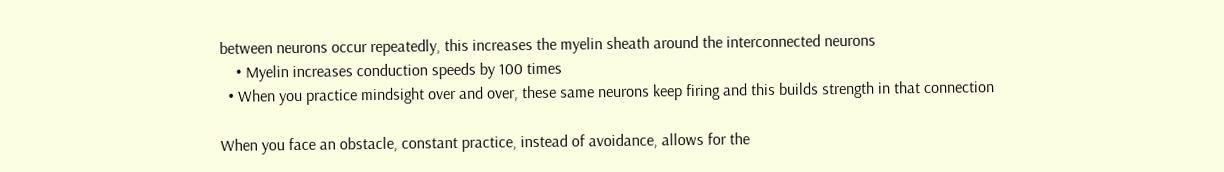between neurons occur repeatedly, this increases the myelin sheath around the interconnected neurons
    • Myelin increases conduction speeds by 100 times
  • When you practice mindsight over and over, these same neurons keep firing and this builds strength in that connection

When you face an obstacle, constant practice, instead of avoidance, allows for the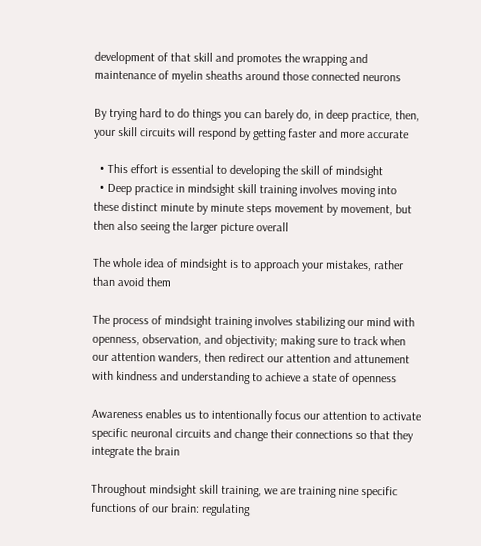development of that skill and promotes the wrapping and maintenance of myelin sheaths around those connected neurons

By trying hard to do things you can barely do, in deep practice, then, your skill circuits will respond by getting faster and more accurate

  • This effort is essential to developing the skill of mindsight
  • Deep practice in mindsight skill training involves moving into these distinct minute by minute steps movement by movement, but then also seeing the larger picture overall

The whole idea of mindsight is to approach your mistakes, rather than avoid them

The process of mindsight training involves stabilizing our mind with openness, observation, and objectivity; making sure to track when our attention wanders, then redirect our attention and attunement with kindness and understanding to achieve a state of openness

Awareness enables us to intentionally focus our attention to activate specific neuronal circuits and change their connections so that they integrate the brain

Throughout mindsight skill training, we are training nine specific functions of our brain: regulating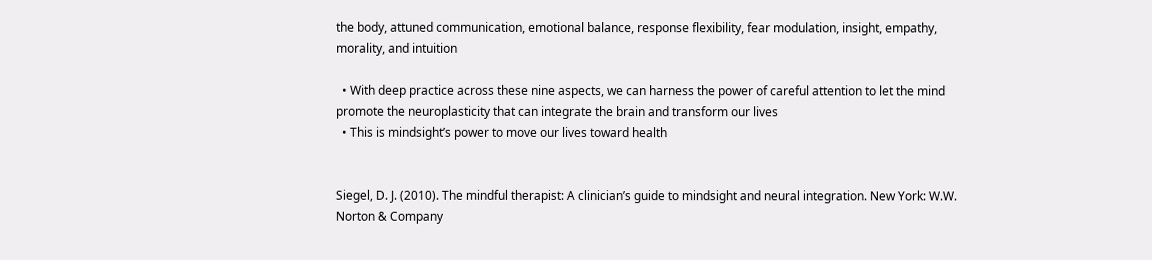the body, attuned communication, emotional balance, response flexibility, fear modulation, insight, empathy, morality, and intuition

  • With deep practice across these nine aspects, we can harness the power of careful attention to let the mind promote the neuroplasticity that can integrate the brain and transform our lives
  • This is mindsight’s power to move our lives toward health


Siegel, D. J. (2010). The mindful therapist: A clinician’s guide to mindsight and neural integration. New York: W.W. Norton & Company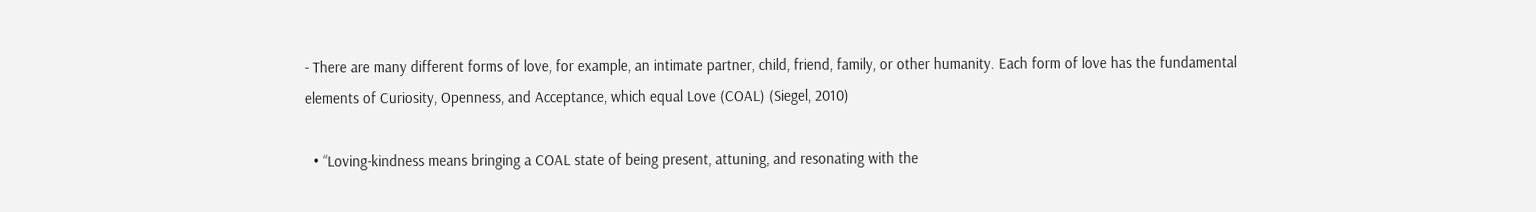- There are many different forms of love, for example, an intimate partner, child, friend, family, or other humanity. Each form of love has the fundamental elements of Curiosity, Openness, and Acceptance, which equal Love (COAL) (Siegel, 2010)

  • “Loving-kindness means bringing a COAL state of being present, attuning, and resonating with the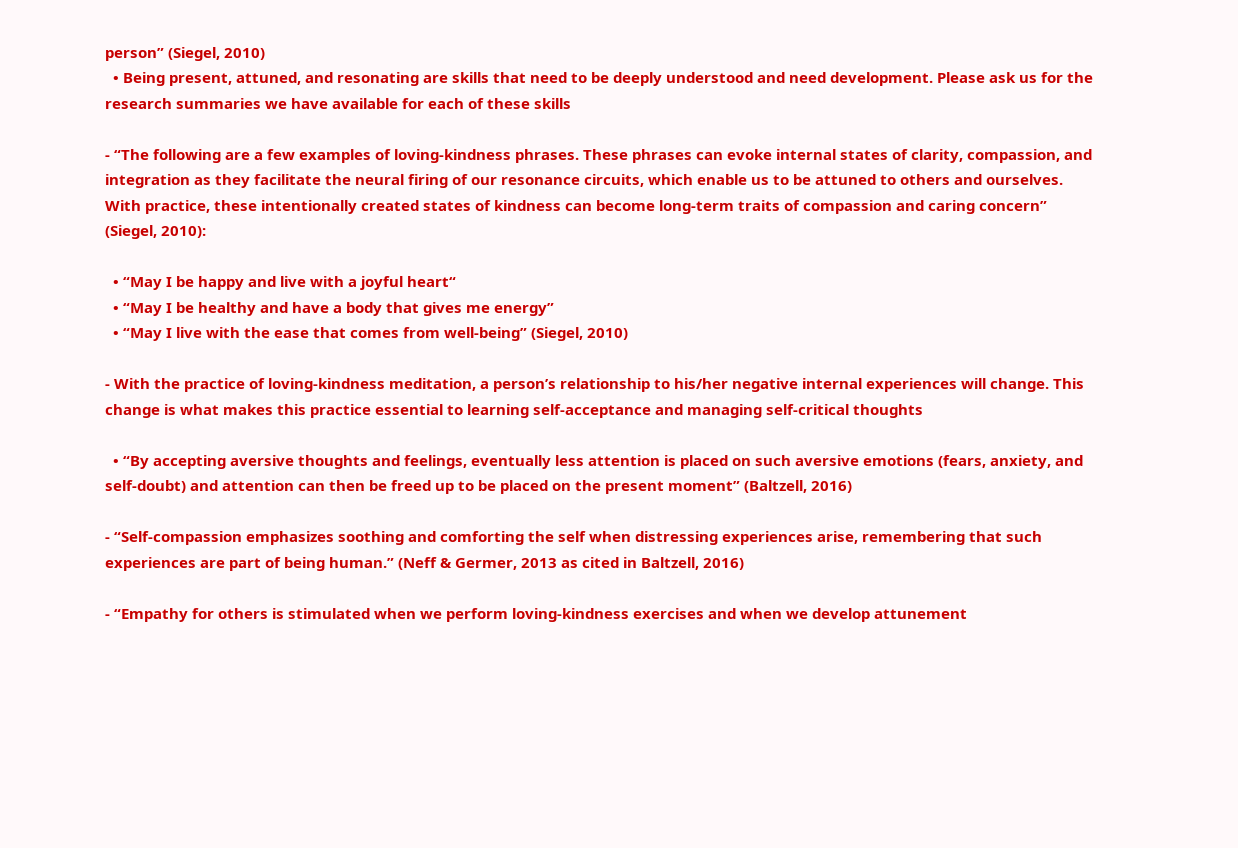person” (Siegel, 2010)
  • Being present, attuned, and resonating are skills that need to be deeply understood and need development. Please ask us for the research summaries we have available for each of these skills

- “The following are a few examples of loving-kindness phrases. These phrases can evoke internal states of clarity, compassion, and integration as they facilitate the neural firing of our resonance circuits, which enable us to be attuned to others and ourselves. With practice, these intentionally created states of kindness can become long-term traits of compassion and caring concern” (Siegel, 2010):

  • “May I be happy and live with a joyful heart“
  • “May I be healthy and have a body that gives me energy”
  • “May I live with the ease that comes from well-being” (Siegel, 2010)

- With the practice of loving-kindness meditation, a person’s relationship to his/her negative internal experiences will change. This change is what makes this practice essential to learning self-acceptance and managing self-critical thoughts

  • “By accepting aversive thoughts and feelings, eventually less attention is placed on such aversive emotions (fears, anxiety, and self-doubt) and attention can then be freed up to be placed on the present moment” (Baltzell, 2016)

- “Self-compassion emphasizes soothing and comforting the self when distressing experiences arise, remembering that such experiences are part of being human.” (Neff & Germer, 2013 as cited in Baltzell, 2016)

- “Empathy for others is stimulated when we perform loving-kindness exercises and when we develop attunement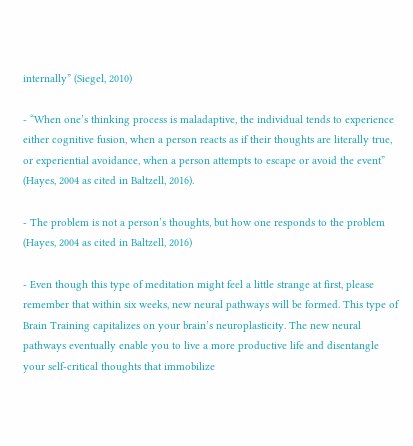internally” (Siegel, 2010)

- “When one’s thinking process is maladaptive, the individual tends to experience either cognitive fusion, when a person reacts as if their thoughts are literally true, or experiential avoidance, when a person attempts to escape or avoid the event” (Hayes, 2004 as cited in Baltzell, 2016).

- The problem is not a person’s thoughts, but how one responds to the problem (Hayes, 2004 as cited in Baltzell, 2016)

- Even though this type of meditation might feel a little strange at first, please remember that within six weeks, new neural pathways will be formed. This type of Brain Training capitalizes on your brain’s neuroplasticity. The new neural pathways eventually enable you to live a more productive life and disentangle your self-critical thoughts that immobilize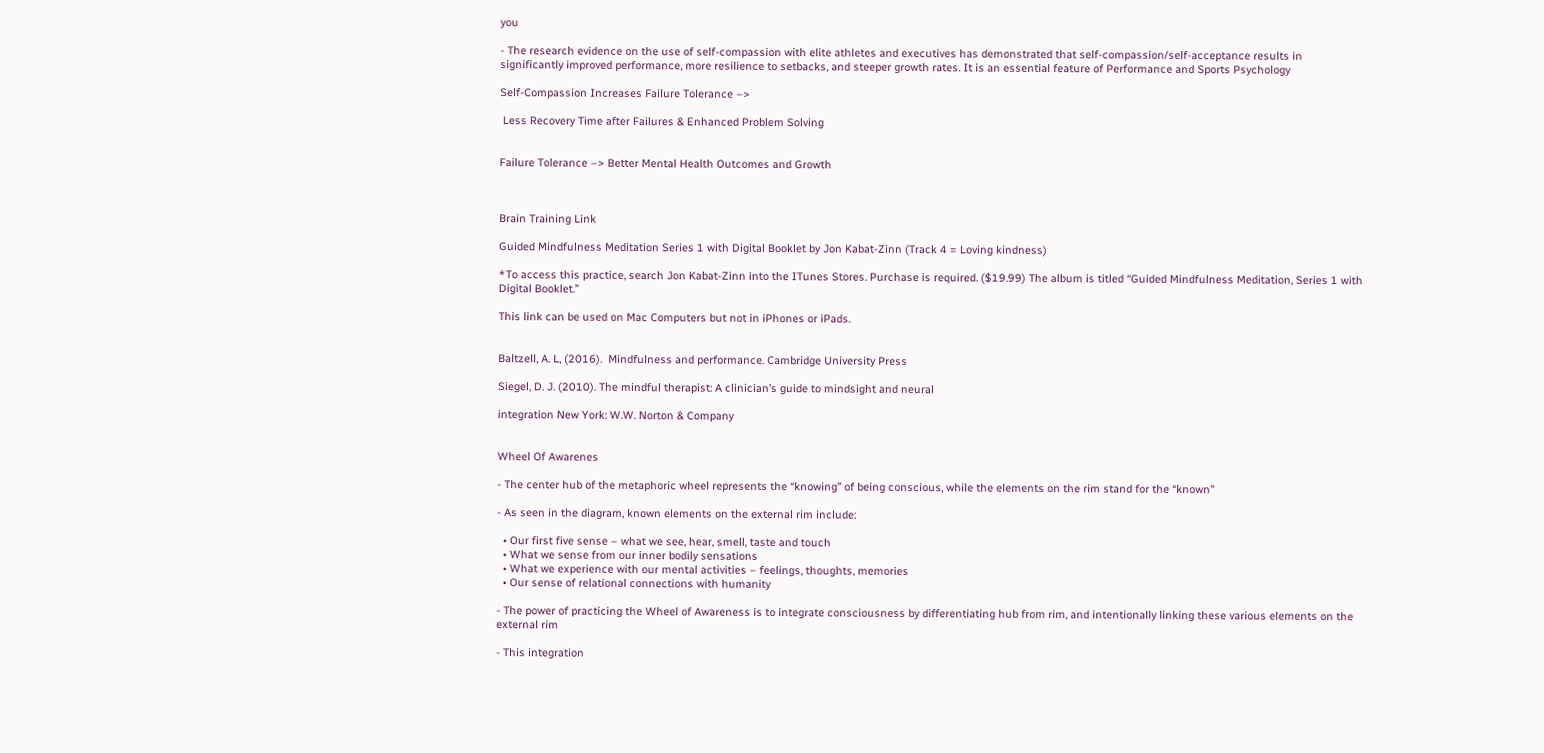you

- The research evidence on the use of self-compassion with elite athletes and executives has demonstrated that self-compassion/self-acceptance results in significantly improved performance, more resilience to setbacks, and steeper growth rates. It is an essential feature of Performance and Sports Psychology

Self-Compassion Increases Failure Tolerance –>

 Less Recovery Time after Failures & Enhanced Problem Solving


Failure Tolerance –> Better Mental Health Outcomes and Growth



Brain Training Link

Guided Mindfulness Meditation Series 1 with Digital Booklet by Jon Kabat-Zinn (Track 4 = Loving kindness)

*To access this practice, search Jon Kabat-Zinn into the ITunes Stores. Purchase is required. ($19.99) The album is titled “Guided Mindfulness Meditation, Series 1 with Digital Booklet.”

This link can be used on Mac Computers but not in iPhones or iPads.


Baltzell, A. L, (2016).  Mindfulness and performance. Cambridge University Press

Siegel, D. J. (2010). The mindful therapist: A clinician’s guide to mindsight and neural

integration New York: W.W. Norton & Company


Wheel Of Awarenes

- The center hub of the metaphoric wheel represents the “knowing” of being conscious, while the elements on the rim stand for the “known”

- As seen in the diagram, known elements on the external rim include:

  • Our first five sense – what we see, hear, smell, taste and touch
  • What we sense from our inner bodily sensations
  • What we experience with our mental activities – feelings, thoughts, memories
  • Our sense of relational connections with humanity

- The power of practicing the Wheel of Awareness is to integrate consciousness by differentiating hub from rim, and intentionally linking these various elements on the external rim

- This integration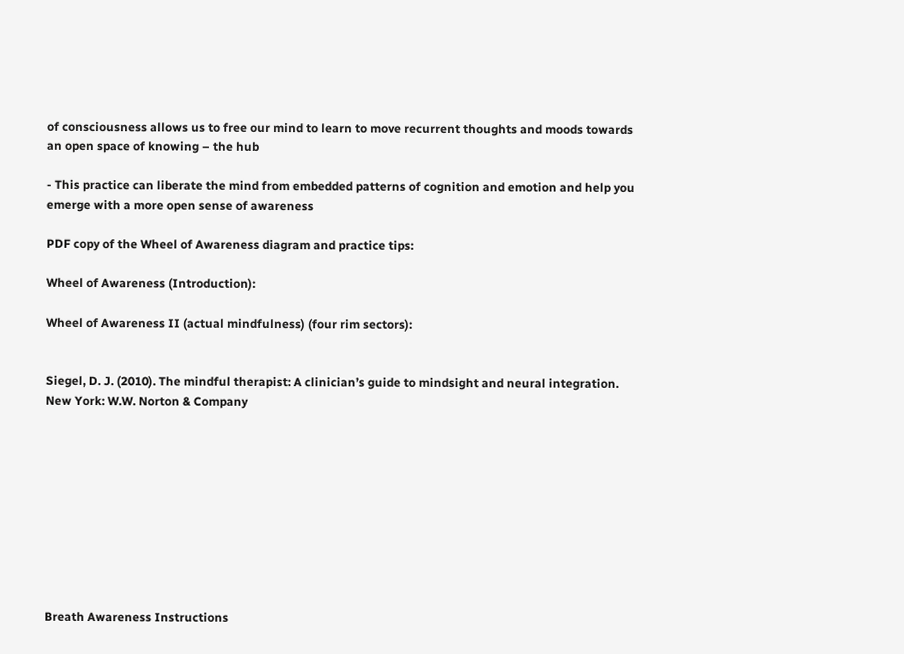of consciousness allows us to free our mind to learn to move recurrent thoughts and moods towards an open space of knowing – the hub

- This practice can liberate the mind from embedded patterns of cognition and emotion and help you emerge with a more open sense of awareness

PDF copy of the Wheel of Awareness diagram and practice tips:

Wheel of Awareness (Introduction):

Wheel of Awareness II (actual mindfulness) (four rim sectors):


Siegel, D. J. (2010). The mindful therapist: A clinician’s guide to mindsight and neural integration. New York: W.W. Norton & Company










Breath Awareness Instructions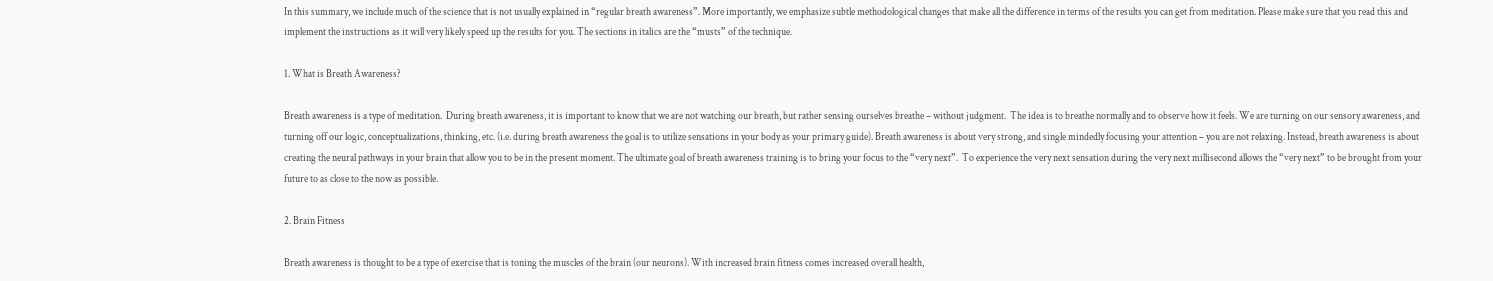In this summary, we include much of the science that is not usually explained in “regular breath awareness”. More importantly, we emphasize subtle methodological changes that make all the difference in terms of the results you can get from meditation. Please make sure that you read this and implement the instructions as it will very likely speed up the results for you. The sections in italics are the “musts” of the technique.

1. What is Breath Awareness?

Breath awareness is a type of meditation.  During breath awareness, it is important to know that we are not watching our breath, but rather sensing ourselves breathe – without judgment.  The idea is to breathe normally and to observe how it feels. We are turning on our sensory awareness, and turning off our logic, conceptualizations, thinking, etc. (i.e. during breath awareness the goal is to utilize sensations in your body as your primary guide). Breath awareness is about very strong, and single mindedly focusing your attention – you are not relaxing. Instead, breath awareness is about creating the neural pathways in your brain that allow you to be in the present moment. The ultimate goal of breath awareness training is to bring your focus to the “very next”.  To experience the very next sensation during the very next millisecond allows the “very next” to be brought from your future to as close to the now as possible.

2. Brain Fitness

Breath awareness is thought to be a type of exercise that is toning the muscles of the brain (our neurons). With increased brain fitness comes increased overall health,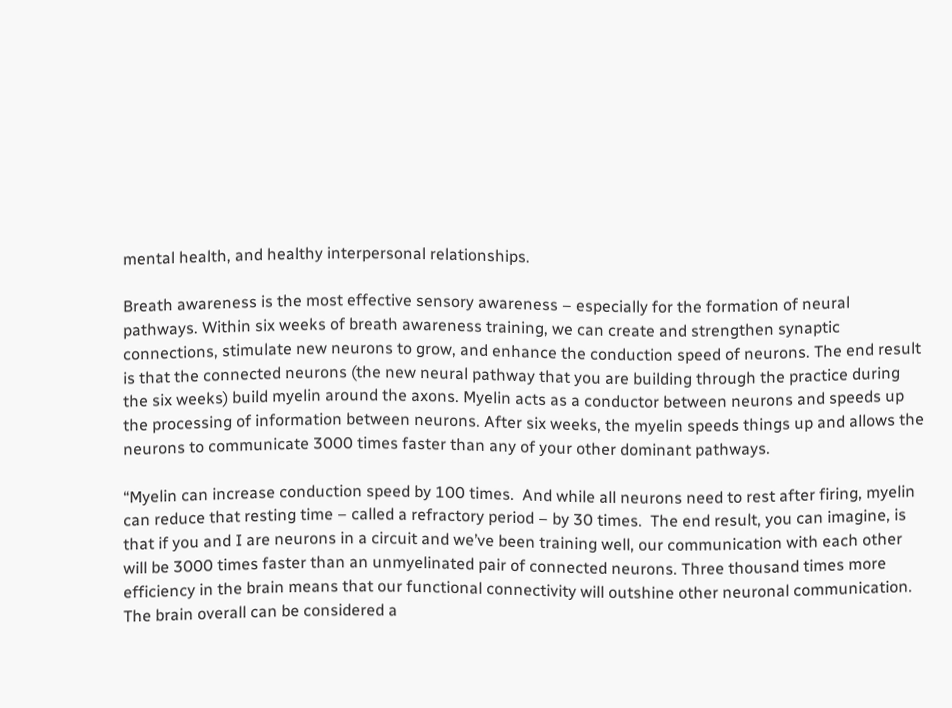mental health, and healthy interpersonal relationships.

Breath awareness is the most effective sensory awareness – especially for the formation of neural pathways. Within six weeks of breath awareness training, we can create and strengthen synaptic connections, stimulate new neurons to grow, and enhance the conduction speed of neurons. The end result is that the connected neurons (the new neural pathway that you are building through the practice during the six weeks) build myelin around the axons. Myelin acts as a conductor between neurons and speeds up the processing of information between neurons. After six weeks, the myelin speeds things up and allows the neurons to communicate 3000 times faster than any of your other dominant pathways.

“Myelin can increase conduction speed by 100 times.  And while all neurons need to rest after firing, myelin can reduce that resting time – called a refractory period – by 30 times.  The end result, you can imagine, is that if you and I are neurons in a circuit and we’ve been training well, our communication with each other will be 3000 times faster than an unmyelinated pair of connected neurons. Three thousand times more efficiency in the brain means that our functional connectivity will outshine other neuronal communication.  The brain overall can be considered a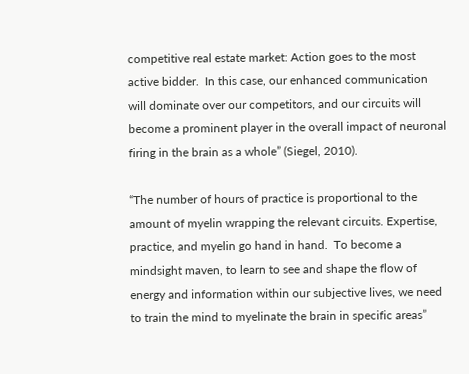competitive real estate market: Action goes to the most active bidder.  In this case, our enhanced communication will dominate over our competitors, and our circuits will become a prominent player in the overall impact of neuronal firing in the brain as a whole” (Siegel, 2010).

“The number of hours of practice is proportional to the amount of myelin wrapping the relevant circuits. Expertise, practice, and myelin go hand in hand.  To become a mindsight maven, to learn to see and shape the flow of energy and information within our subjective lives, we need to train the mind to myelinate the brain in specific areas”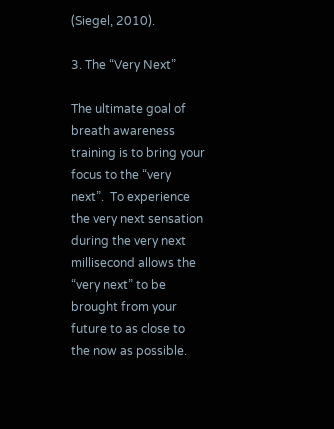(Siegel, 2010).

3. The “Very Next”

The ultimate goal of breath awareness training is to bring your focus to the “very next”.  To experience the very next sensation during the very next millisecond allows the “very next” to be brought from your future to as close to the now as possible.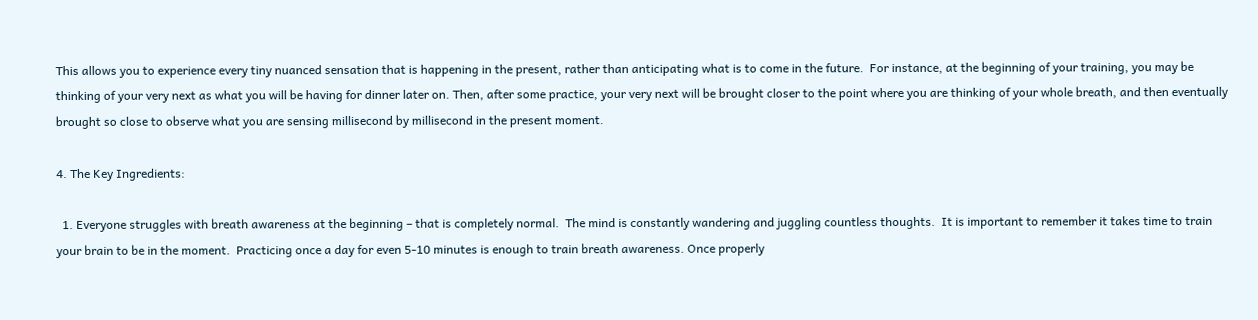This allows you to experience every tiny nuanced sensation that is happening in the present, rather than anticipating what is to come in the future.  For instance, at the beginning of your training, you may be thinking of your very next as what you will be having for dinner later on. Then, after some practice, your very next will be brought closer to the point where you are thinking of your whole breath, and then eventually brought so close to observe what you are sensing millisecond by millisecond in the present moment.

4. The Key Ingredients:

  1. Everyone struggles with breath awareness at the beginning – that is completely normal.  The mind is constantly wandering and juggling countless thoughts.  It is important to remember it takes time to train your brain to be in the moment.  Practicing once a day for even 5-10 minutes is enough to train breath awareness. Once properly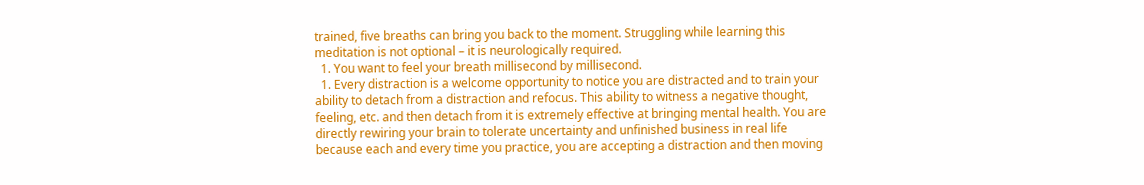trained, five breaths can bring you back to the moment. Struggling while learning this meditation is not optional – it is neurologically required.
  1. You want to feel your breath millisecond by millisecond.
  1. Every distraction is a welcome opportunity to notice you are distracted and to train your ability to detach from a distraction and refocus. This ability to witness a negative thought, feeling, etc. and then detach from it is extremely effective at bringing mental health. You are directly rewiring your brain to tolerate uncertainty and unfinished business in real life because each and every time you practice, you are accepting a distraction and then moving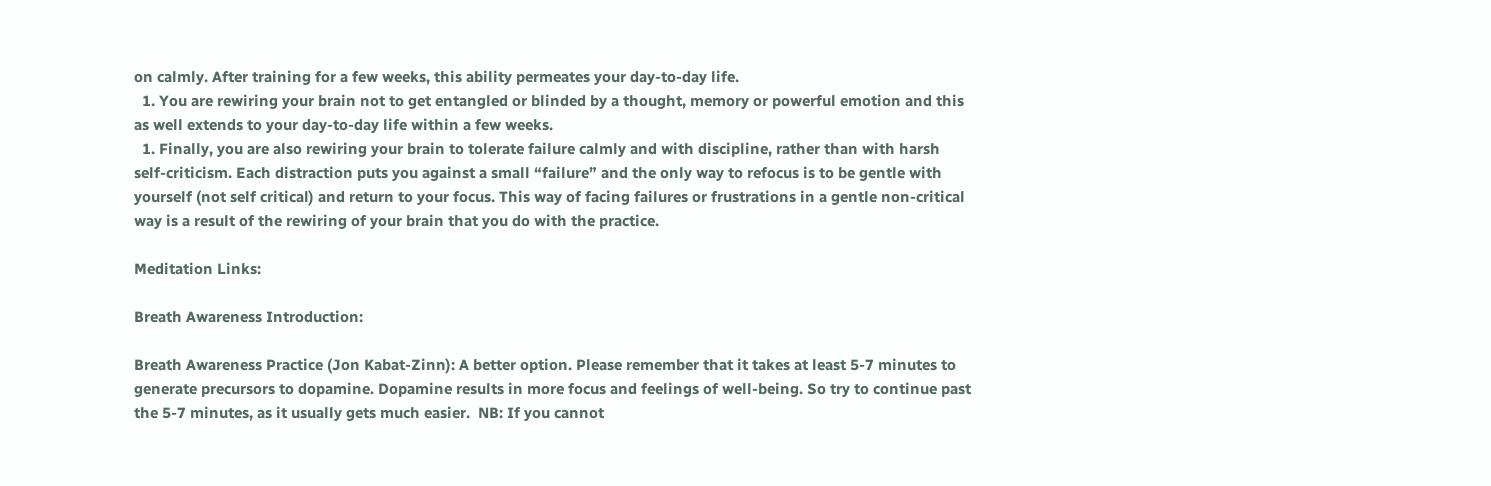on calmly. After training for a few weeks, this ability permeates your day-to-day life.
  1. You are rewiring your brain not to get entangled or blinded by a thought, memory or powerful emotion and this as well extends to your day-to-day life within a few weeks.
  1. Finally, you are also rewiring your brain to tolerate failure calmly and with discipline, rather than with harsh self-criticism. Each distraction puts you against a small “failure” and the only way to refocus is to be gentle with yourself (not self critical) and return to your focus. This way of facing failures or frustrations in a gentle non-critical way is a result of the rewiring of your brain that you do with the practice.

Meditation Links:

Breath Awareness Introduction:

Breath Awareness Practice (Jon Kabat-Zinn): A better option. Please remember that it takes at least 5-7 minutes to generate precursors to dopamine. Dopamine results in more focus and feelings of well-being. So try to continue past the 5-7 minutes, as it usually gets much easier.  NB: If you cannot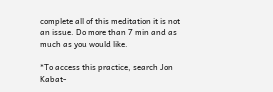complete all of this meditation it is not an issue. Do more than 7 min and as much as you would like.

*To access this practice, search Jon Kabat-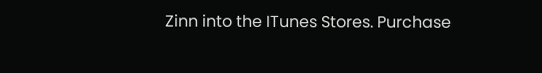Zinn into the ITunes Stores. Purchase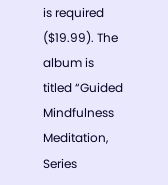is required ($19.99). The album is titled “Guided Mindfulness Meditation, Series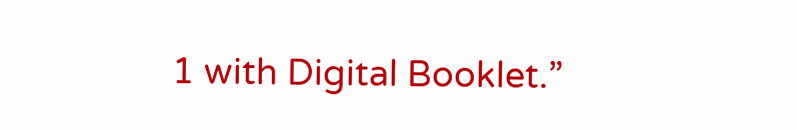1 with Digital Booklet.”